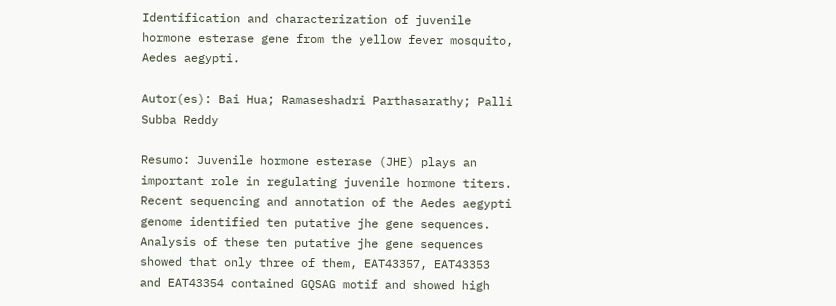Identification and characterization of juvenile hormone esterase gene from the yellow fever mosquito, Aedes aegypti.

Autor(es): Bai Hua; Ramaseshadri Parthasarathy; Palli Subba Reddy

Resumo: Juvenile hormone esterase (JHE) plays an important role in regulating juvenile hormone titers. Recent sequencing and annotation of the Aedes aegypti genome identified ten putative jhe gene sequences. Analysis of these ten putative jhe gene sequences showed that only three of them, EAT43357, EAT43353 and EAT43354 contained GQSAG motif and showed high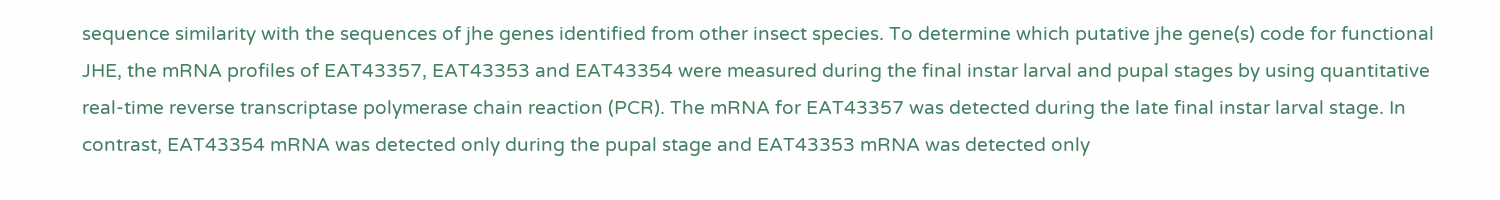sequence similarity with the sequences of jhe genes identified from other insect species. To determine which putative jhe gene(s) code for functional JHE, the mRNA profiles of EAT43357, EAT43353 and EAT43354 were measured during the final instar larval and pupal stages by using quantitative real-time reverse transcriptase polymerase chain reaction (PCR). The mRNA for EAT43357 was detected during the late final instar larval stage. In contrast, EAT43354 mRNA was detected only during the pupal stage and EAT43353 mRNA was detected only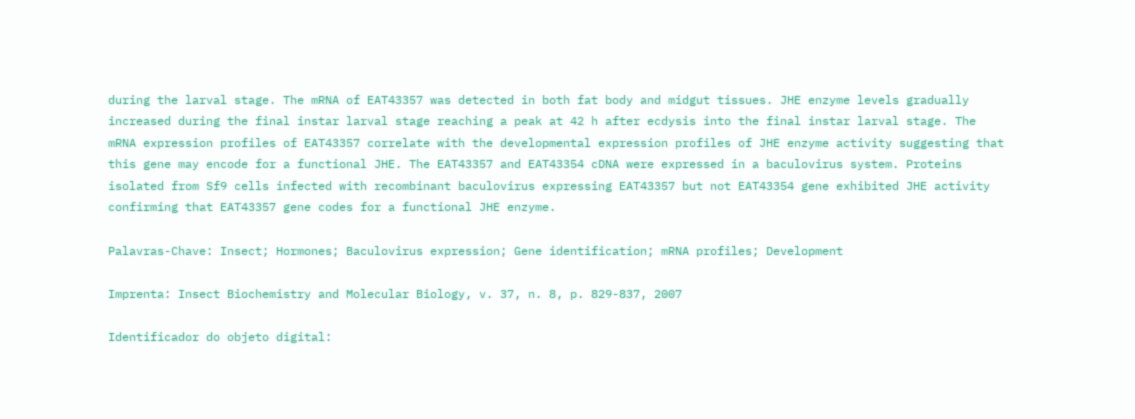during the larval stage. The mRNA of EAT43357 was detected in both fat body and midgut tissues. JHE enzyme levels gradually increased during the final instar larval stage reaching a peak at 42 h after ecdysis into the final instar larval stage. The mRNA expression profiles of EAT43357 correlate with the developmental expression profiles of JHE enzyme activity suggesting that this gene may encode for a functional JHE. The EAT43357 and EAT43354 cDNA were expressed in a baculovirus system. Proteins isolated from Sf9 cells infected with recombinant baculovirus expressing EAT43357 but not EAT43354 gene exhibited JHE activity confirming that EAT43357 gene codes for a functional JHE enzyme.

Palavras-Chave: Insect; Hormones; Baculovirus expression; Gene identification; mRNA profiles; Development

Imprenta: Insect Biochemistry and Molecular Biology, v. 37, n. 8, p. 829-837, 2007

Identificador do objeto digital: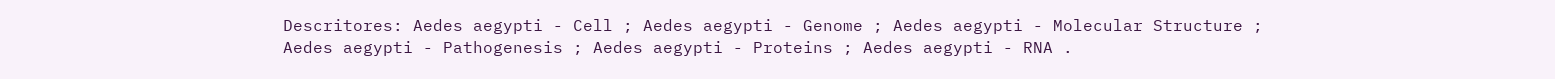Descritores: Aedes aegypti - Cell ; Aedes aegypti - Genome ; Aedes aegypti - Molecular Structure ; Aedes aegypti - Pathogenesis ; Aedes aegypti - Proteins ; Aedes aegypti - RNA .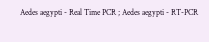Aedes aegypti - Real Time PCR ; Aedes aegypti - RT-PCR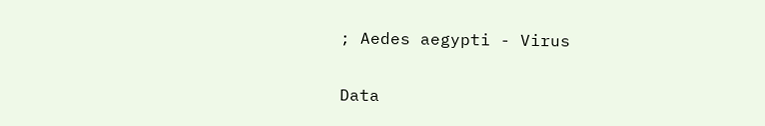; Aedes aegypti - Virus

Data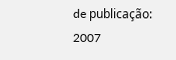de publicação: 2007